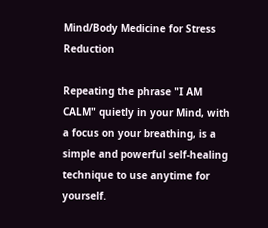Mind/Body Medicine for Stress Reduction

Repeating the phrase "I AM CALM" quietly in your Mind, with a focus on your breathing, is a simple and powerful self-healing technique to use anytime for yourself.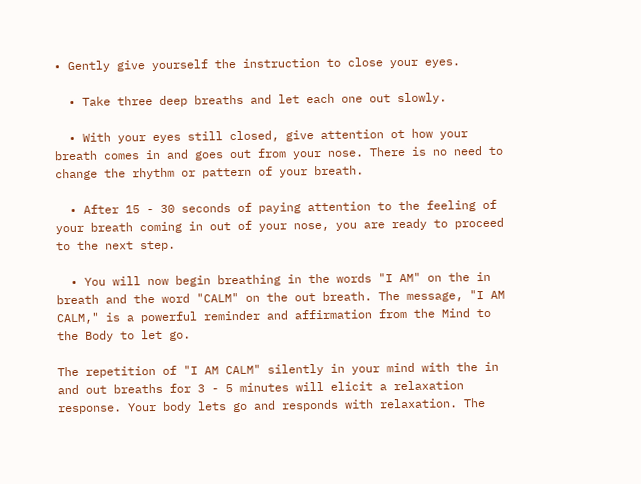• Gently give yourself the instruction to close your eyes.

  • Take three deep breaths and let each one out slowly.

  • With your eyes still closed, give attention ot how your breath comes in and goes out from your nose. There is no need to change the rhythm or pattern of your breath.

  • After 15 - 30 seconds of paying attention to the feeling of your breath coming in out of your nose, you are ready to proceed to the next step.

  • You will now begin breathing in the words "I AM" on the in breath and the word "CALM" on the out breath. The message, "I AM CALM," is a powerful reminder and affirmation from the Mind to the Body to let go.

The repetition of "I AM CALM" silently in your mind with the in and out breaths for 3 - 5 minutes will elicit a relaxation response. Your body lets go and responds with relaxation. The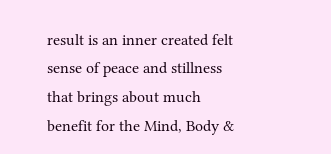result is an inner created felt sense of peace and stillness that brings about much benefit for the Mind, Body &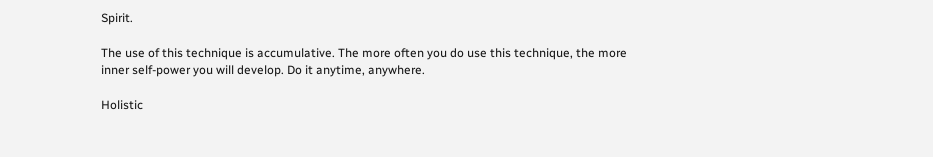Spirit.

The use of this technique is accumulative. The more often you do use this technique, the more inner self-power you will develop. Do it anytime, anywhere.

Holistic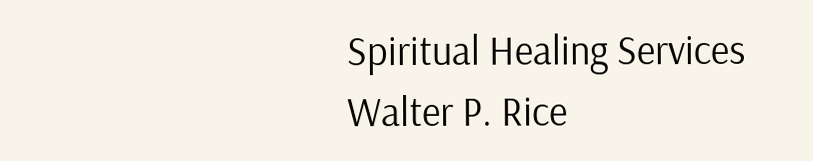Spiritual Healing Services
Walter P. Rice